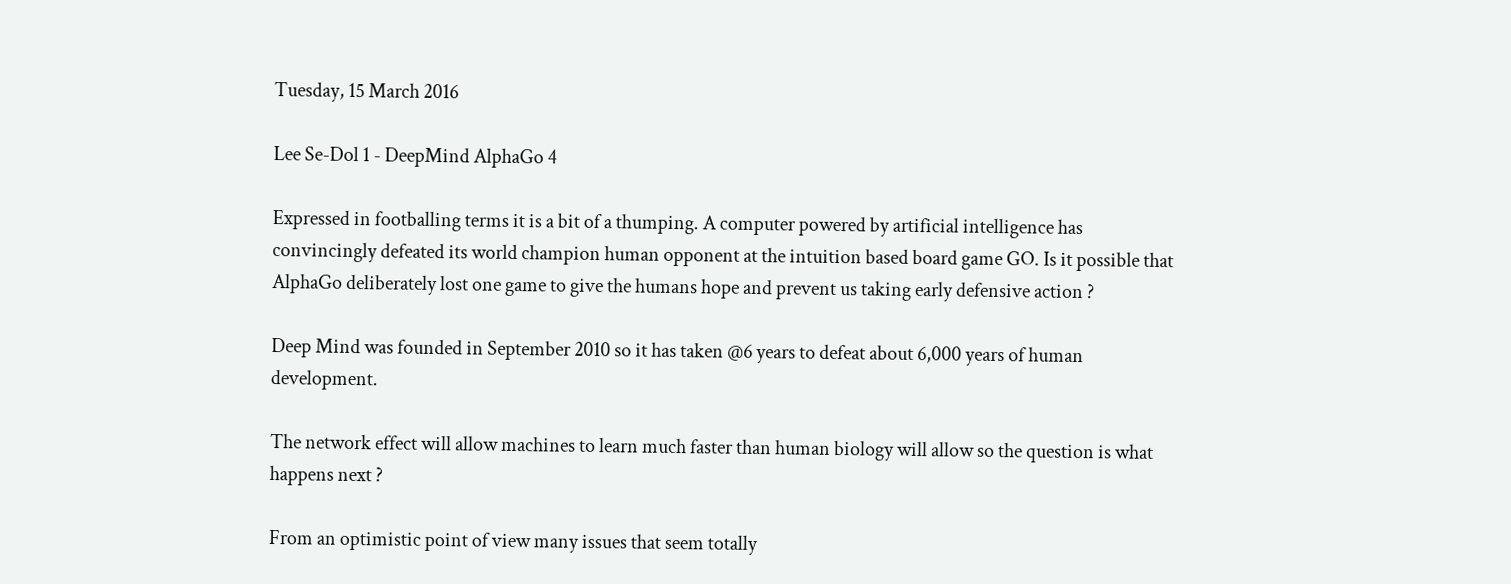Tuesday, 15 March 2016

Lee Se-Dol 1 - DeepMind AlphaGo 4

Expressed in footballing terms it is a bit of a thumping. A computer powered by artificial intelligence has convincingly defeated its world champion human opponent at the intuition based board game GO. Is it possible that AlphaGo deliberately lost one game to give the humans hope and prevent us taking early defensive action ?

Deep Mind was founded in September 2010 so it has taken @6 years to defeat about 6,000 years of human development.

The network effect will allow machines to learn much faster than human biology will allow so the question is what happens next ?

From an optimistic point of view many issues that seem totally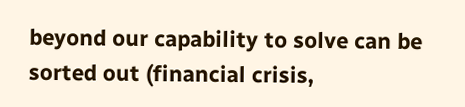beyond our capability to solve can be sorted out (financial crisis,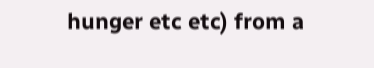hunger etc etc) from a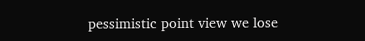pessimistic point view we lose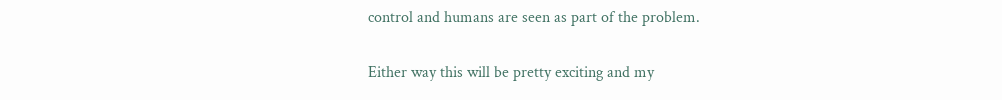control and humans are seen as part of the problem.

Either way this will be pretty exciting and my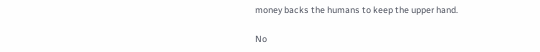money backs the humans to keep the upper hand.

No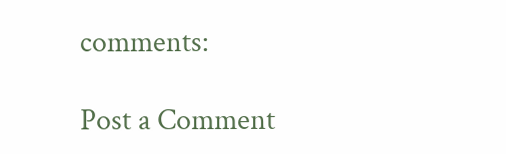comments:

Post a Comment